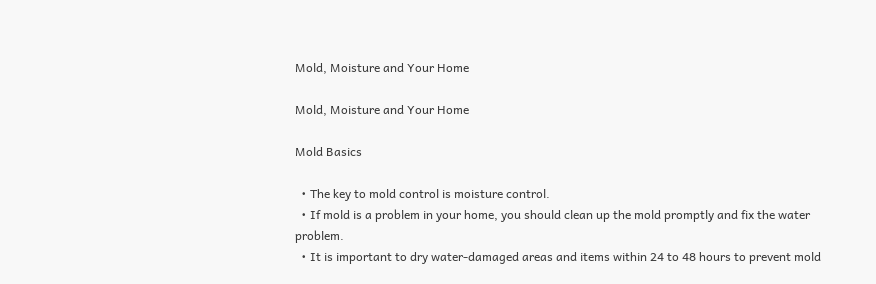Mold, Moisture and Your Home

Mold, Moisture and Your Home

Mold Basics

  • The key to mold control is moisture control.
  • If mold is a problem in your home, you should clean up the mold promptly and fix the water problem.
  • It is important to dry water-damaged areas and items within 24 to 48 hours to prevent mold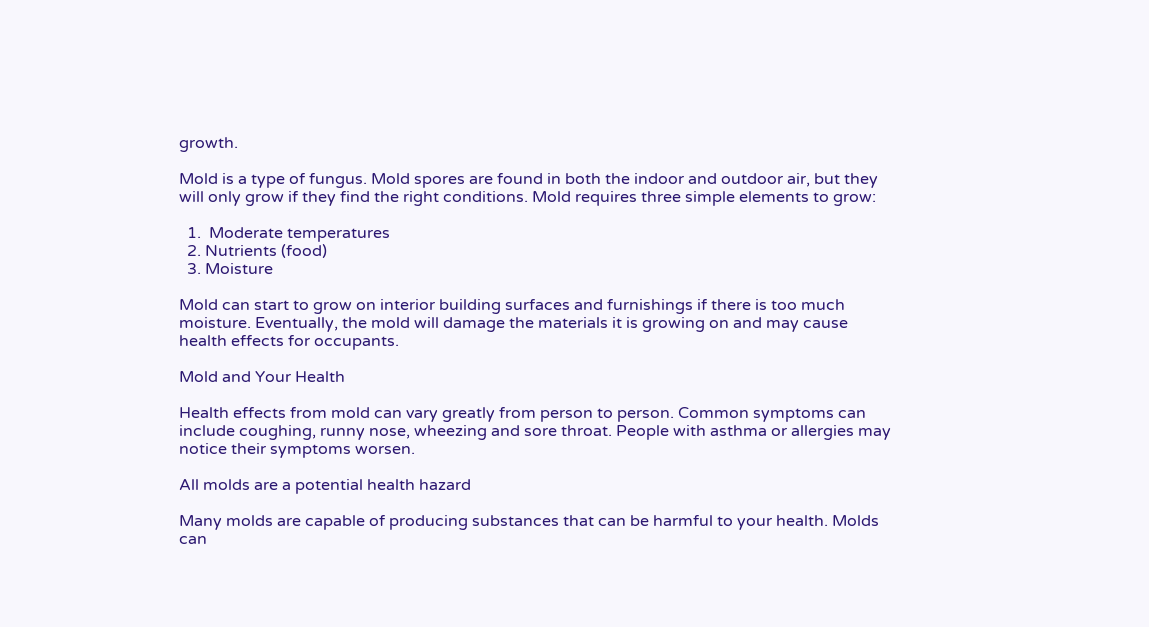growth.

Mold is a type of fungus. Mold spores are found in both the indoor and outdoor air, but they will only grow if they find the right conditions. Mold requires three simple elements to grow:

  1.  Moderate temperatures
  2. Nutrients (food)
  3. Moisture

Mold can start to grow on interior building surfaces and furnishings if there is too much moisture. Eventually, the mold will damage the materials it is growing on and may cause health effects for occupants.

Mold and Your Health

Health effects from mold can vary greatly from person to person. Common symptoms can include coughing, runny nose, wheezing and sore throat. People with asthma or allergies may notice their symptoms worsen.

All molds are a potential health hazard

Many molds are capable of producing substances that can be harmful to your health. Molds can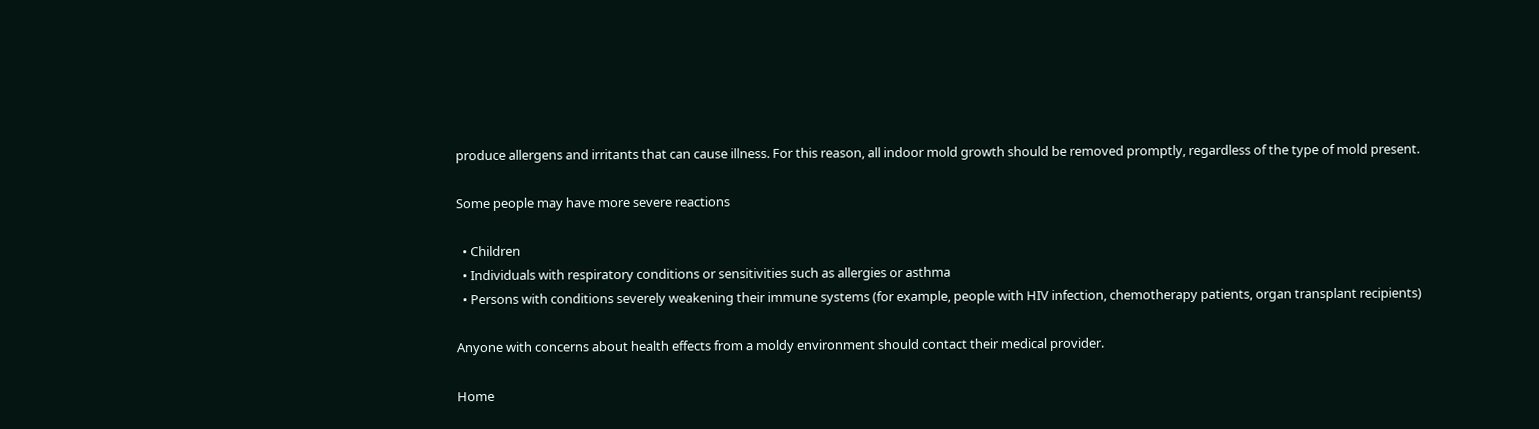produce allergens and irritants that can cause illness. For this reason, all indoor mold growth should be removed promptly, regardless of the type of mold present.

Some people may have more severe reactions

  • Children
  • Individuals with respiratory conditions or sensitivities such as allergies or asthma
  • Persons with conditions severely weakening their immune systems (for example, people with HIV infection, chemotherapy patients, organ transplant recipients)

Anyone with concerns about health effects from a moldy environment should contact their medical provider.

Home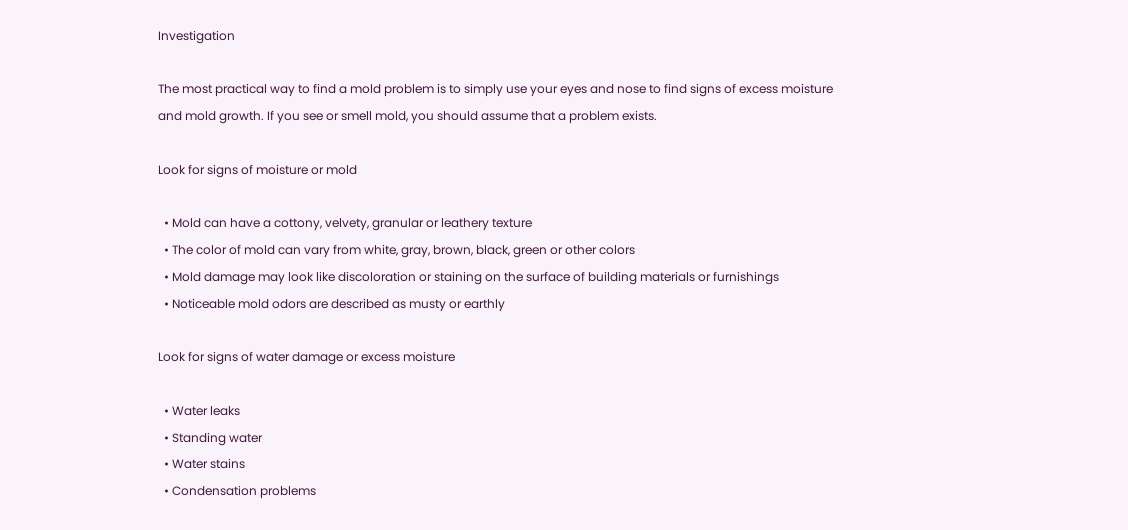Investigation

The most practical way to find a mold problem is to simply use your eyes and nose to find signs of excess moisture and mold growth. If you see or smell mold, you should assume that a problem exists.

Look for signs of moisture or mold

  • Mold can have a cottony, velvety, granular or leathery texture
  • The color of mold can vary from white, gray, brown, black, green or other colors
  • Mold damage may look like discoloration or staining on the surface of building materials or furnishings
  • Noticeable mold odors are described as musty or earthly

Look for signs of water damage or excess moisture

  • Water leaks
  • Standing water
  • Water stains
  • Condensation problems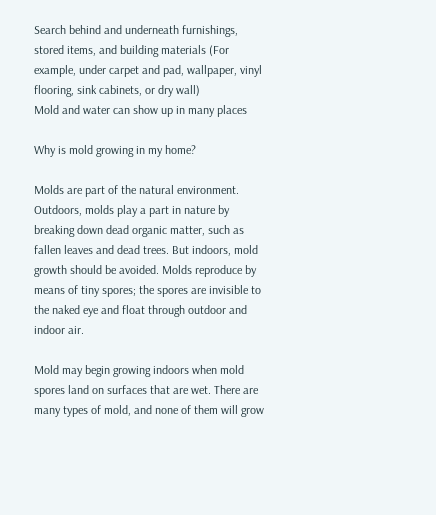Search behind and underneath furnishings, stored items, and building materials (For example, under carpet and pad, wallpaper, vinyl flooring, sink cabinets, or dry wall)
Mold and water can show up in many places

Why is mold growing in my home?

Molds are part of the natural environment. Outdoors, molds play a part in nature by breaking down dead organic matter, such as fallen leaves and dead trees. But indoors, mold growth should be avoided. Molds reproduce by means of tiny spores; the spores are invisible to the naked eye and float through outdoor and indoor air.

Mold may begin growing indoors when mold spores land on surfaces that are wet. There are many types of mold, and none of them will grow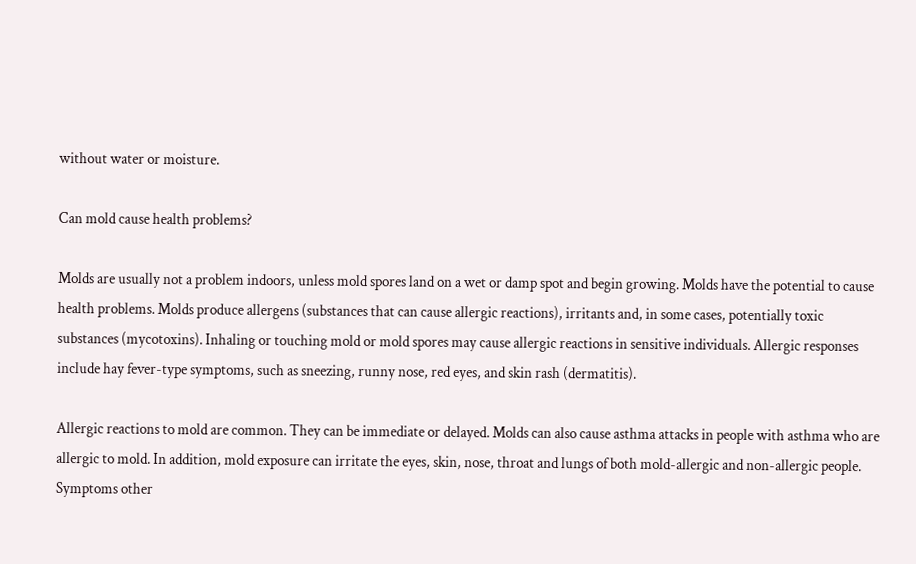without water or moisture.

Can mold cause health problems?

Molds are usually not a problem indoors, unless mold spores land on a wet or damp spot and begin growing. Molds have the potential to cause health problems. Molds produce allergens (substances that can cause allergic reactions), irritants and, in some cases, potentially toxic substances (mycotoxins). Inhaling or touching mold or mold spores may cause allergic reactions in sensitive individuals. Allergic responses include hay fever-type symptoms, such as sneezing, runny nose, red eyes, and skin rash (dermatitis).

Allergic reactions to mold are common. They can be immediate or delayed. Molds can also cause asthma attacks in people with asthma who are allergic to mold. In addition, mold exposure can irritate the eyes, skin, nose, throat and lungs of both mold-allergic and non-allergic people. Symptoms other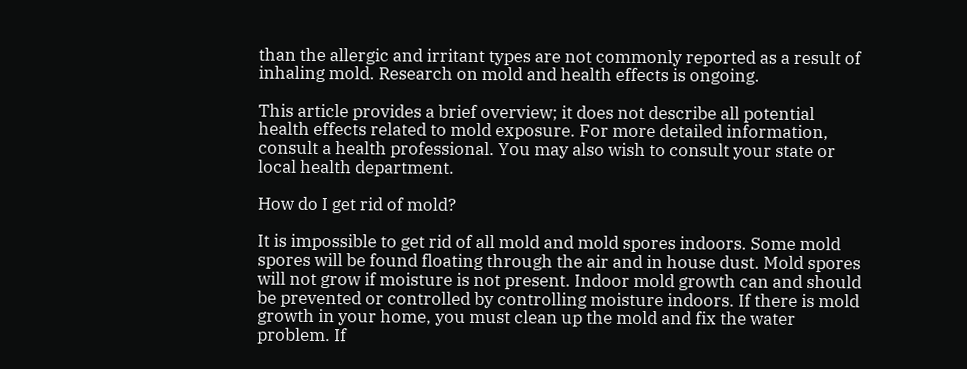than the allergic and irritant types are not commonly reported as a result of inhaling mold. Research on mold and health effects is ongoing.

This article provides a brief overview; it does not describe all potential health effects related to mold exposure. For more detailed information, consult a health professional. You may also wish to consult your state or local health department.

How do I get rid of mold?

It is impossible to get rid of all mold and mold spores indoors. Some mold spores will be found floating through the air and in house dust. Mold spores will not grow if moisture is not present. Indoor mold growth can and should be prevented or controlled by controlling moisture indoors. If there is mold growth in your home, you must clean up the mold and fix the water problem. If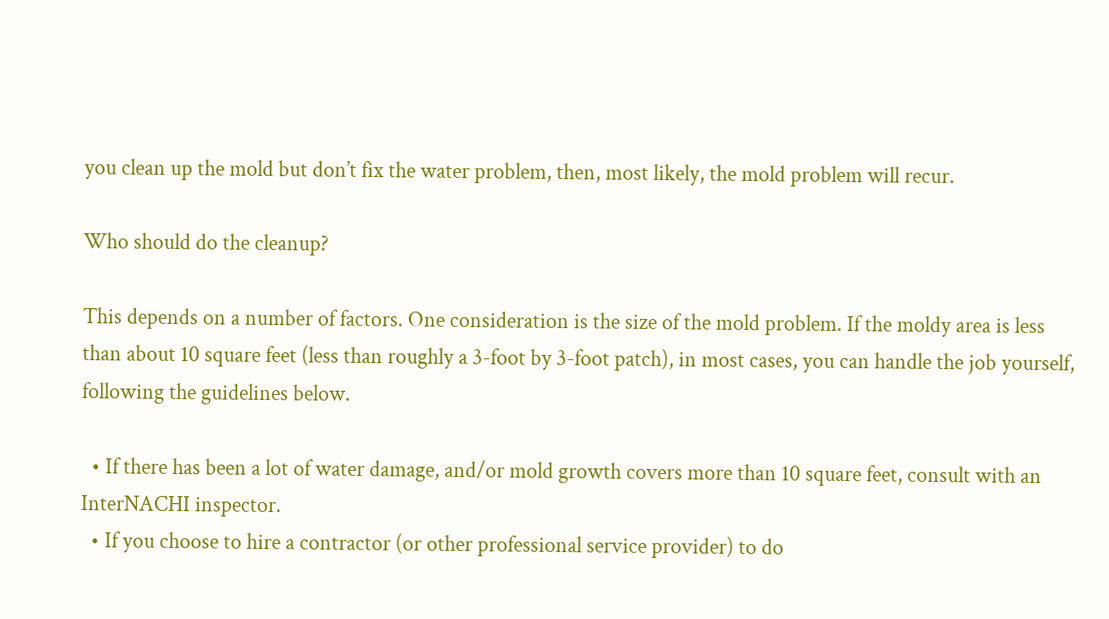you clean up the mold but don’t fix the water problem, then, most likely, the mold problem will recur.

Who should do the cleanup?

This depends on a number of factors. One consideration is the size of the mold problem. If the moldy area is less than about 10 square feet (less than roughly a 3-foot by 3-foot patch), in most cases, you can handle the job yourself, following the guidelines below.

  • If there has been a lot of water damage, and/or mold growth covers more than 10 square feet, consult with an InterNACHI inspector.
  • If you choose to hire a contractor (or other professional service provider) to do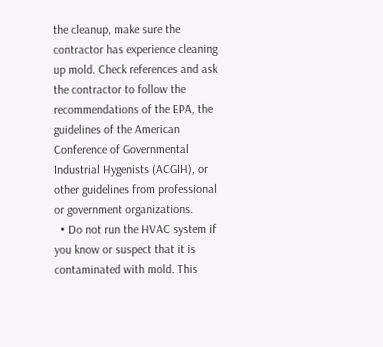the cleanup, make sure the contractor has experience cleaning up mold. Check references and ask the contractor to follow the recommendations of the EPA, the guidelines of the American Conference of Governmental Industrial Hygenists (ACGIH), or other guidelines from professional or government organizations.
  • Do not run the HVAC system if you know or suspect that it is contaminated with mold. This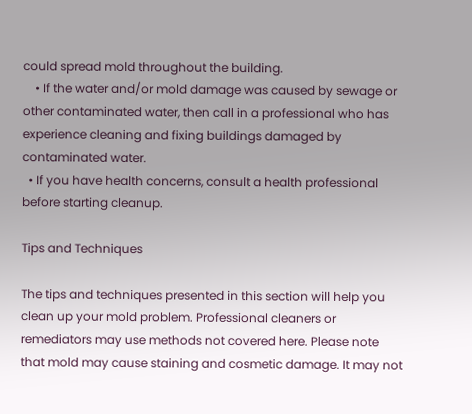could spread mold throughout the building.
    • If the water and/or mold damage was caused by sewage or other contaminated water, then call in a professional who has experience cleaning and fixing buildings damaged by contaminated water.
  • If you have health concerns, consult a health professional before starting cleanup.

Tips and Techniques

The tips and techniques presented in this section will help you clean up your mold problem. Professional cleaners or remediators may use methods not covered here. Please note that mold may cause staining and cosmetic damage. It may not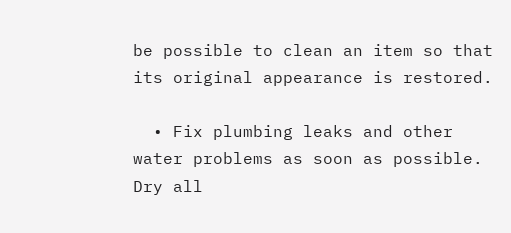be possible to clean an item so that its original appearance is restored.

  • Fix plumbing leaks and other water problems as soon as possible. Dry all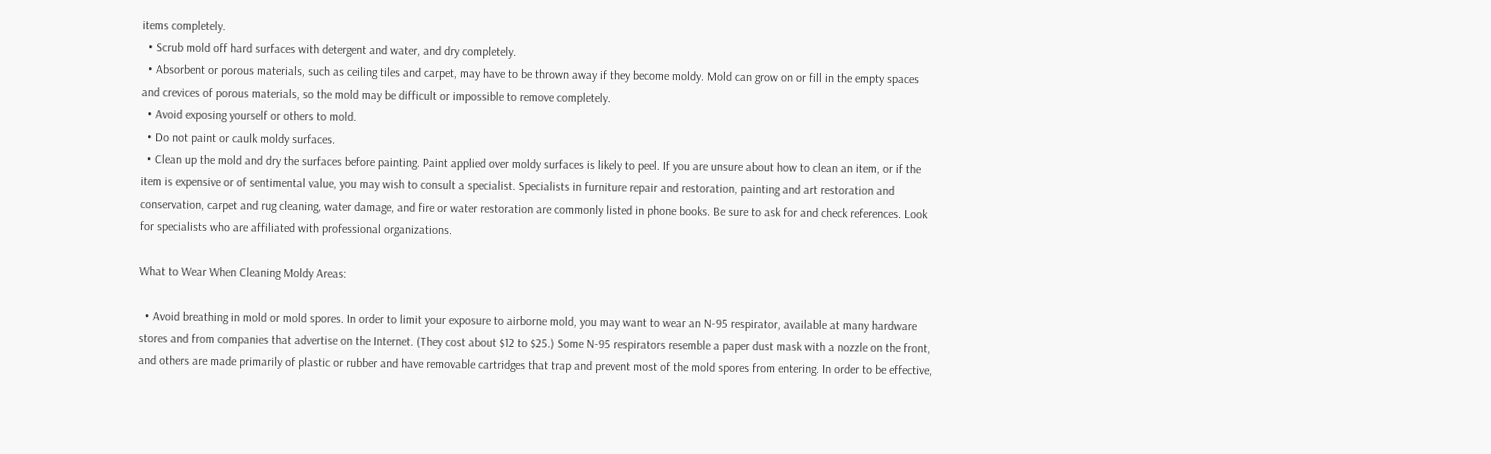items completely.
  • Scrub mold off hard surfaces with detergent and water, and dry completely.
  • Absorbent or porous materials, such as ceiling tiles and carpet, may have to be thrown away if they become moldy. Mold can grow on or fill in the empty spaces and crevices of porous materials, so the mold may be difficult or impossible to remove completely.
  • Avoid exposing yourself or others to mold.
  • Do not paint or caulk moldy surfaces.
  • Clean up the mold and dry the surfaces before painting. Paint applied over moldy surfaces is likely to peel. If you are unsure about how to clean an item, or if the item is expensive or of sentimental value, you may wish to consult a specialist. Specialists in furniture repair and restoration, painting and art restoration and conservation, carpet and rug cleaning, water damage, and fire or water restoration are commonly listed in phone books. Be sure to ask for and check references. Look for specialists who are affiliated with professional organizations.

What to Wear When Cleaning Moldy Areas:

  • Avoid breathing in mold or mold spores. In order to limit your exposure to airborne mold, you may want to wear an N-95 respirator, available at many hardware stores and from companies that advertise on the Internet. (They cost about $12 to $25.) Some N-95 respirators resemble a paper dust mask with a nozzle on the front, and others are made primarily of plastic or rubber and have removable cartridges that trap and prevent most of the mold spores from entering. In order to be effective,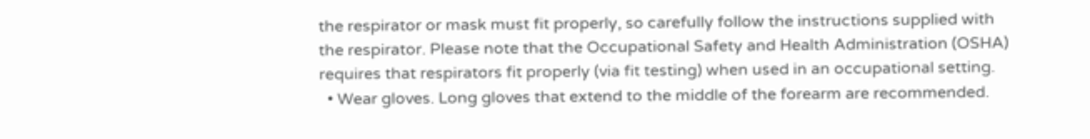the respirator or mask must fit properly, so carefully follow the instructions supplied with the respirator. Please note that the Occupational Safety and Health Administration (OSHA) requires that respirators fit properly (via fit testing) when used in an occupational setting.
  • Wear gloves. Long gloves that extend to the middle of the forearm are recommended.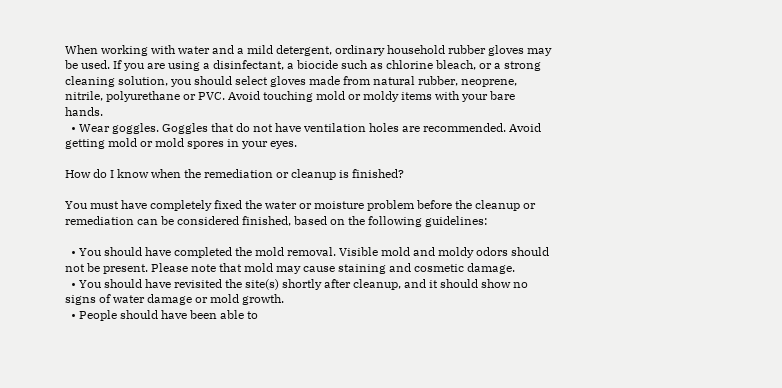When working with water and a mild detergent, ordinary household rubber gloves may be used. If you are using a disinfectant, a biocide such as chlorine bleach, or a strong cleaning solution, you should select gloves made from natural rubber, neoprene, nitrile, polyurethane or PVC. Avoid touching mold or moldy items with your bare hands.
  • Wear goggles. Goggles that do not have ventilation holes are recommended. Avoid getting mold or mold spores in your eyes.

How do I know when the remediation or cleanup is finished?

You must have completely fixed the water or moisture problem before the cleanup or remediation can be considered finished, based on the following guidelines:

  • You should have completed the mold removal. Visible mold and moldy odors should not be present. Please note that mold may cause staining and cosmetic damage.
  • You should have revisited the site(s) shortly after cleanup, and it should show no signs of water damage or mold growth.
  • People should have been able to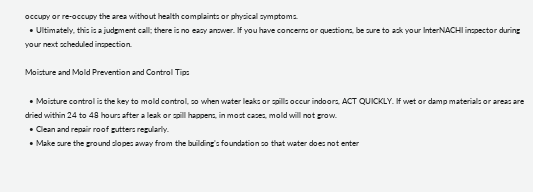occupy or re-occupy the area without health complaints or physical symptoms.
  • Ultimately, this is a judgment call; there is no easy answer. If you have concerns or questions, be sure to ask your InterNACHI inspector during your next scheduled inspection.

Moisture and Mold Prevention and Control Tips

  • Moisture control is the key to mold control, so when water leaks or spills occur indoors, ACT QUICKLY. If wet or damp materials or areas are dried within 24 to 48 hours after a leak or spill happens, in most cases, mold will not grow.
  • Clean and repair roof gutters regularly.
  • Make sure the ground slopes away from the building’s foundation so that water does not enter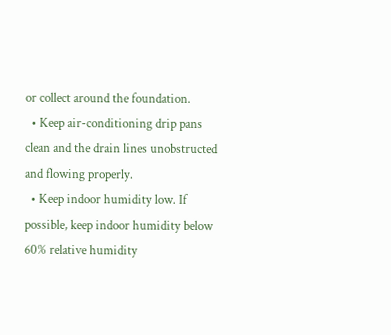or collect around the foundation.
  • Keep air-conditioning drip pans clean and the drain lines unobstructed and flowing properly.
  • Keep indoor humidity low. If possible, keep indoor humidity below 60% relative humidity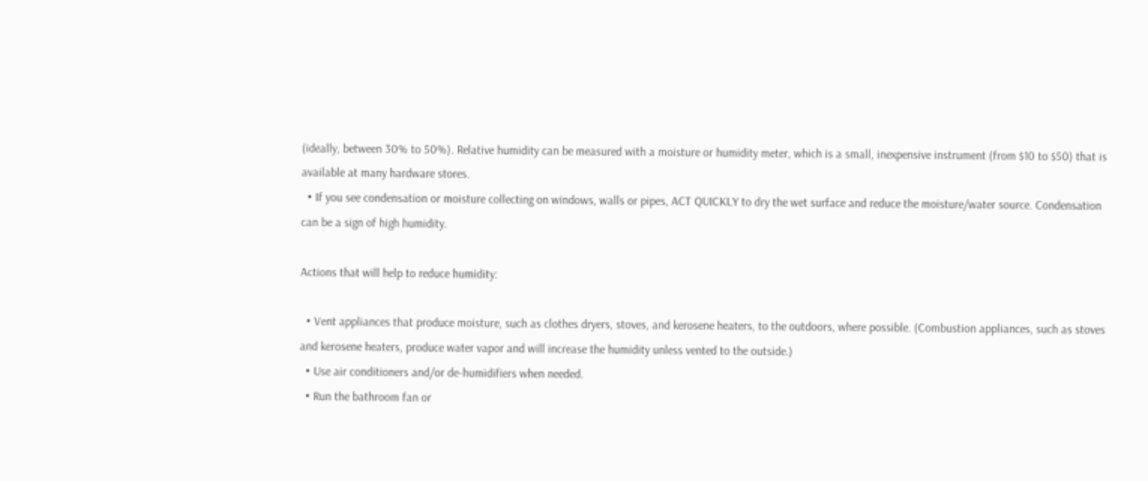(ideally, between 30% to 50%). Relative humidity can be measured with a moisture or humidity meter, which is a small, inexpensive instrument (from $10 to $50) that is available at many hardware stores.
  • If you see condensation or moisture collecting on windows, walls or pipes, ACT QUICKLY to dry the wet surface and reduce the moisture/water source. Condensation can be a sign of high humidity.

Actions that will help to reduce humidity:

  • Vent appliances that produce moisture, such as clothes dryers, stoves, and kerosene heaters, to the outdoors, where possible. (Combustion appliances, such as stoves and kerosene heaters, produce water vapor and will increase the humidity unless vented to the outside.)
  • Use air conditioners and/or de-humidifiers when needed.
  • Run the bathroom fan or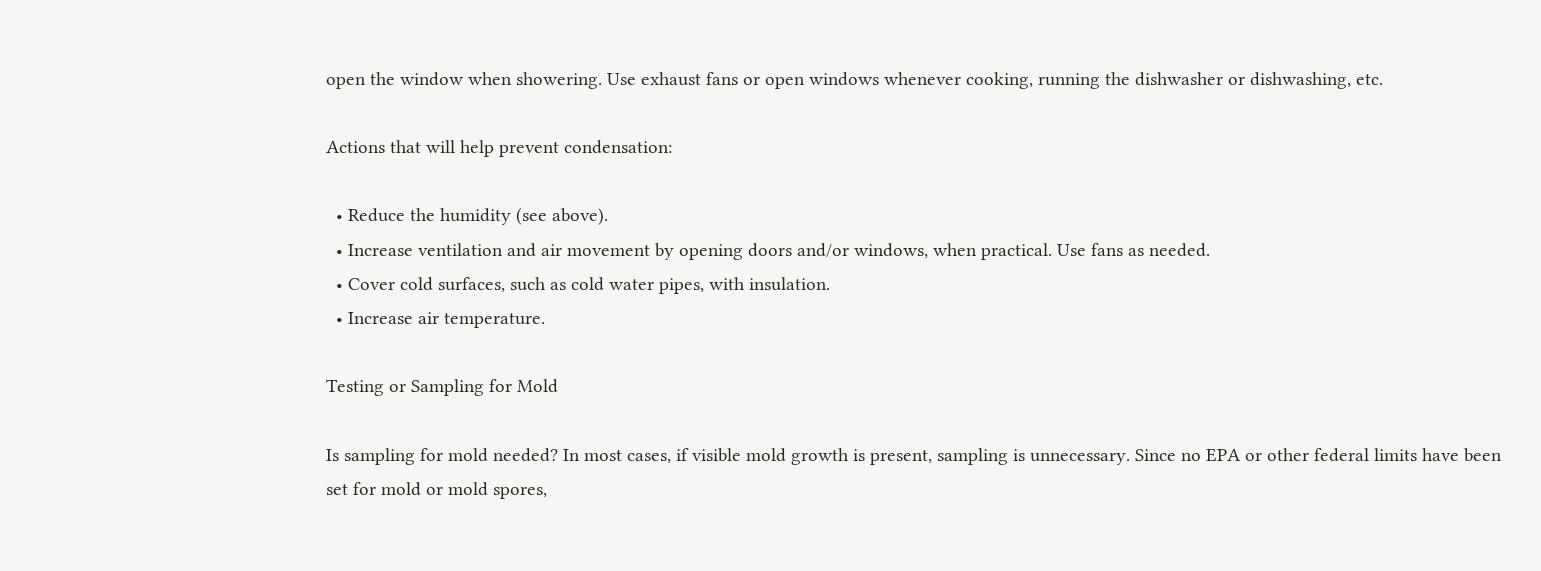open the window when showering. Use exhaust fans or open windows whenever cooking, running the dishwasher or dishwashing, etc.

Actions that will help prevent condensation:

  • Reduce the humidity (see above).
  • Increase ventilation and air movement by opening doors and/or windows, when practical. Use fans as needed.
  • Cover cold surfaces, such as cold water pipes, with insulation.
  • Increase air temperature.

Testing or Sampling for Mold

Is sampling for mold needed? In most cases, if visible mold growth is present, sampling is unnecessary. Since no EPA or other federal limits have been set for mold or mold spores,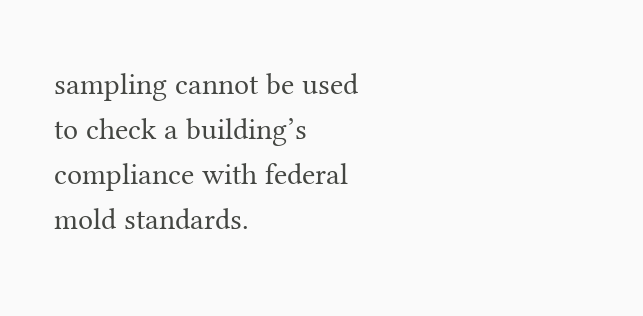sampling cannot be used to check a building’s compliance with federal mold standards.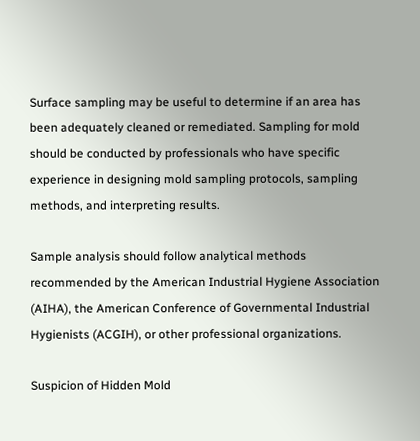Surface sampling may be useful to determine if an area has been adequately cleaned or remediated. Sampling for mold should be conducted by professionals who have specific experience in designing mold sampling protocols, sampling methods, and interpreting results.

Sample analysis should follow analytical methods recommended by the American Industrial Hygiene Association (AIHA), the American Conference of Governmental Industrial Hygienists (ACGIH), or other professional organizations.

Suspicion of Hidden Mold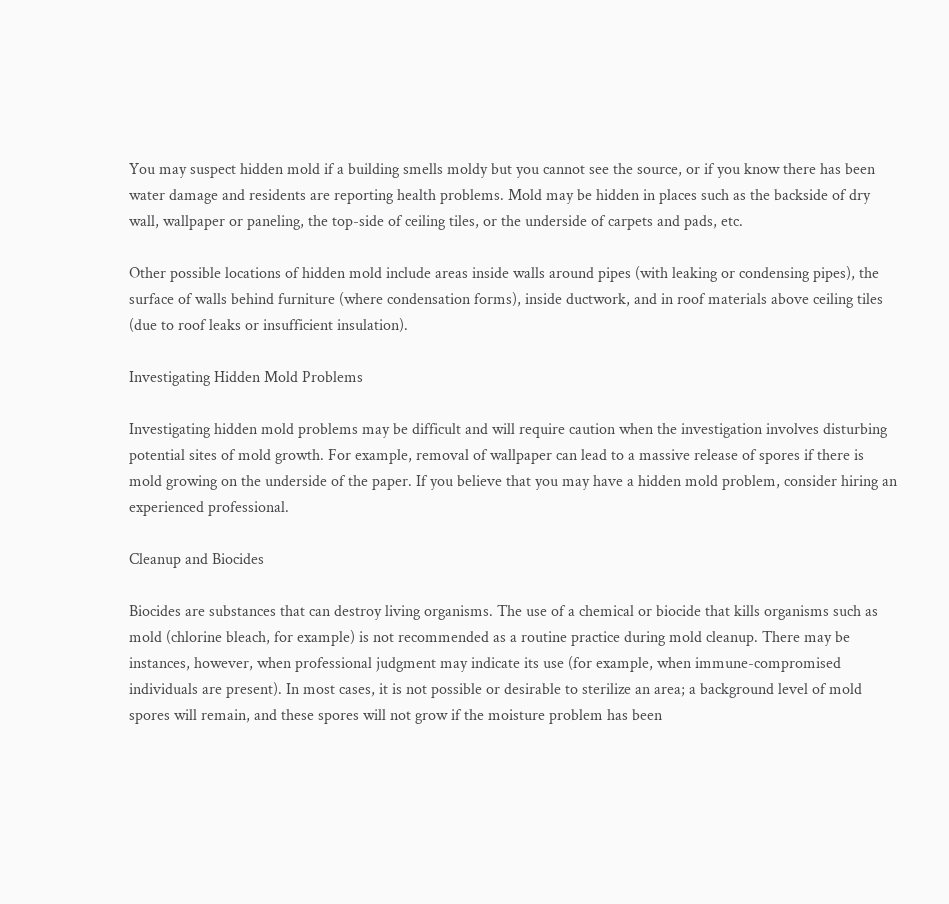You may suspect hidden mold if a building smells moldy but you cannot see the source, or if you know there has been water damage and residents are reporting health problems. Mold may be hidden in places such as the backside of dry wall, wallpaper or paneling, the top-side of ceiling tiles, or the underside of carpets and pads, etc.

Other possible locations of hidden mold include areas inside walls around pipes (with leaking or condensing pipes), the surface of walls behind furniture (where condensation forms), inside ductwork, and in roof materials above ceiling tiles (due to roof leaks or insufficient insulation).

Investigating Hidden Mold Problems

Investigating hidden mold problems may be difficult and will require caution when the investigation involves disturbing potential sites of mold growth. For example, removal of wallpaper can lead to a massive release of spores if there is mold growing on the underside of the paper. If you believe that you may have a hidden mold problem, consider hiring an experienced professional.

Cleanup and Biocides

Biocides are substances that can destroy living organisms. The use of a chemical or biocide that kills organisms such as mold (chlorine bleach, for example) is not recommended as a routine practice during mold cleanup. There may be instances, however, when professional judgment may indicate its use (for example, when immune-compromised individuals are present). In most cases, it is not possible or desirable to sterilize an area; a background level of mold spores will remain, and these spores will not grow if the moisture problem has been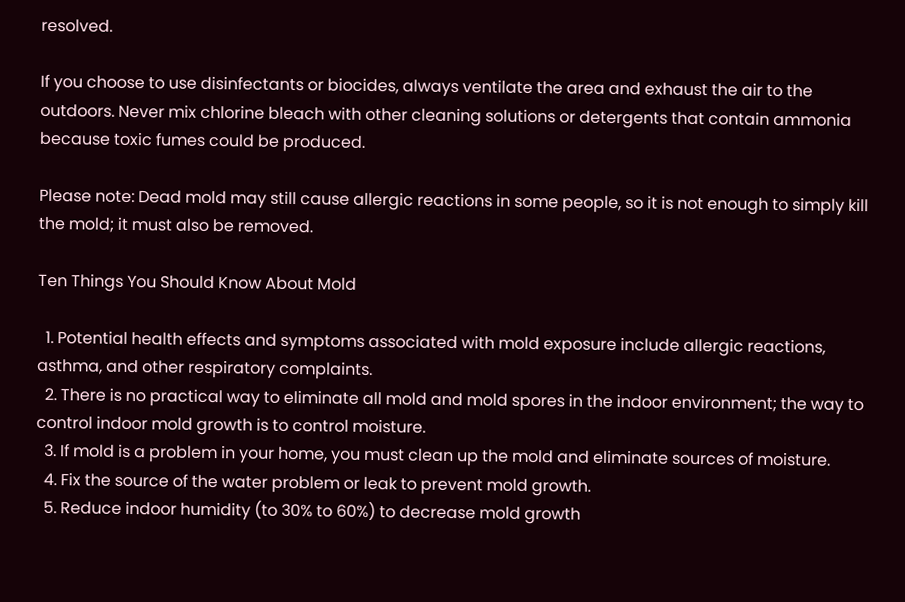resolved.

If you choose to use disinfectants or biocides, always ventilate the area and exhaust the air to the outdoors. Never mix chlorine bleach with other cleaning solutions or detergents that contain ammonia because toxic fumes could be produced.

Please note: Dead mold may still cause allergic reactions in some people, so it is not enough to simply kill the mold; it must also be removed.

Ten Things You Should Know About Mold

  1. Potential health effects and symptoms associated with mold exposure include allergic reactions, asthma, and other respiratory complaints.
  2. There is no practical way to eliminate all mold and mold spores in the indoor environment; the way to control indoor mold growth is to control moisture.
  3. If mold is a problem in your home, you must clean up the mold and eliminate sources of moisture.
  4. Fix the source of the water problem or leak to prevent mold growth.
  5. Reduce indoor humidity (to 30% to 60%) to decrease mold growth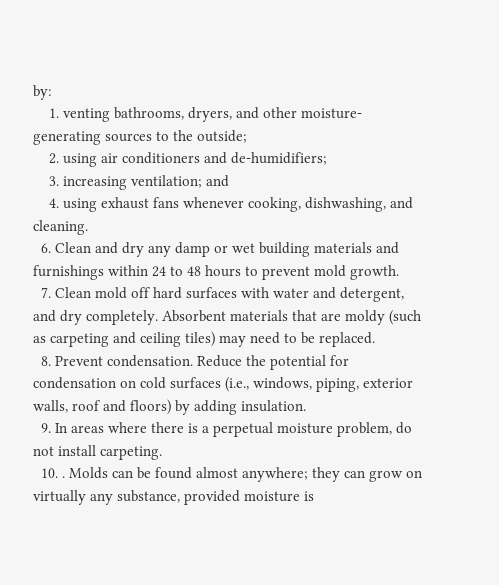by:
    1. venting bathrooms, dryers, and other moisture-generating sources to the outside;
    2. using air conditioners and de-humidifiers;
    3. increasing ventilation; and
    4. using exhaust fans whenever cooking, dishwashing, and cleaning.
  6. Clean and dry any damp or wet building materials and furnishings within 24 to 48 hours to prevent mold growth.
  7. Clean mold off hard surfaces with water and detergent, and dry completely. Absorbent materials that are moldy (such as carpeting and ceiling tiles) may need to be replaced.
  8. Prevent condensation. Reduce the potential for condensation on cold surfaces (i.e., windows, piping, exterior walls, roof and floors) by adding insulation.
  9. In areas where there is a perpetual moisture problem, do not install carpeting.
  10. . Molds can be found almost anywhere; they can grow on virtually any substance, provided moisture is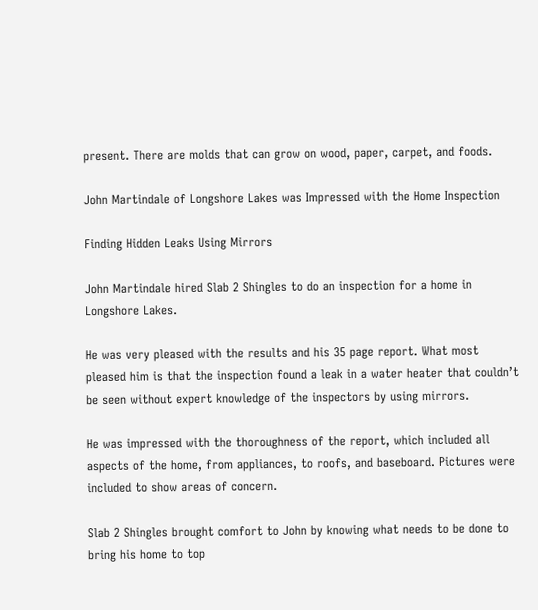present. There are molds that can grow on wood, paper, carpet, and foods.

John Martindale of Longshore Lakes was Impressed with the Home Inspection

Finding Hidden Leaks Using Mirrors

John Martindale hired Slab 2 Shingles to do an inspection for a home in Longshore Lakes.

He was very pleased with the results and his 35 page report. What most pleased him is that the inspection found a leak in a water heater that couldn’t be seen without expert knowledge of the inspectors by using mirrors.

He was impressed with the thoroughness of the report, which included all aspects of the home, from appliances, to roofs, and baseboard. Pictures were included to show areas of concern.

Slab 2 Shingles brought comfort to John by knowing what needs to be done to bring his home to top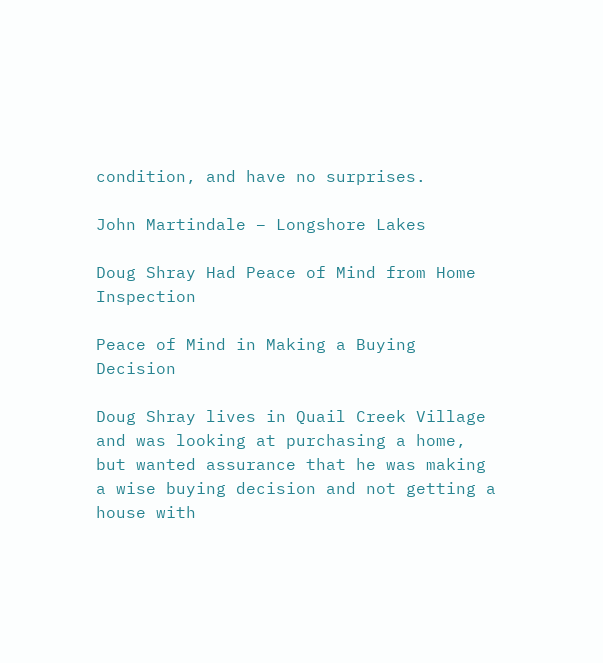condition, and have no surprises.

John Martindale – Longshore Lakes

Doug Shray Had Peace of Mind from Home Inspection

Peace of Mind in Making a Buying Decision

Doug Shray lives in Quail Creek Village and was looking at purchasing a home, but wanted assurance that he was making a wise buying decision and not getting a house with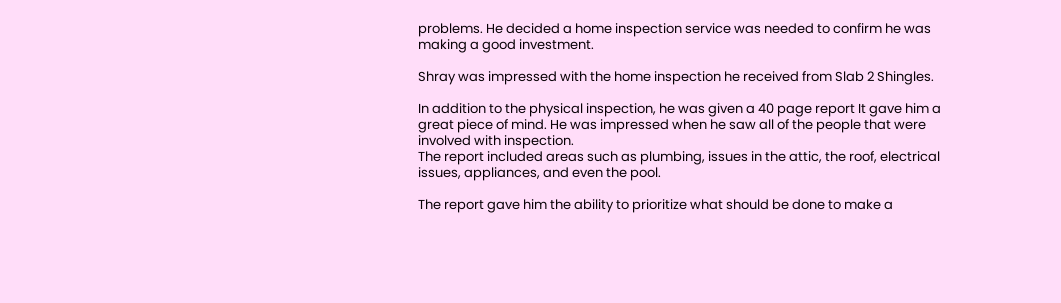problems. He decided a home inspection service was needed to confirm he was making a good investment.

Shray was impressed with the home inspection he received from Slab 2 Shingles.

In addition to the physical inspection, he was given a 40 page report It gave him a great piece of mind. He was impressed when he saw all of the people that were involved with inspection.
The report included areas such as plumbing, issues in the attic, the roof, electrical issues, appliances, and even the pool.

The report gave him the ability to prioritize what should be done to make a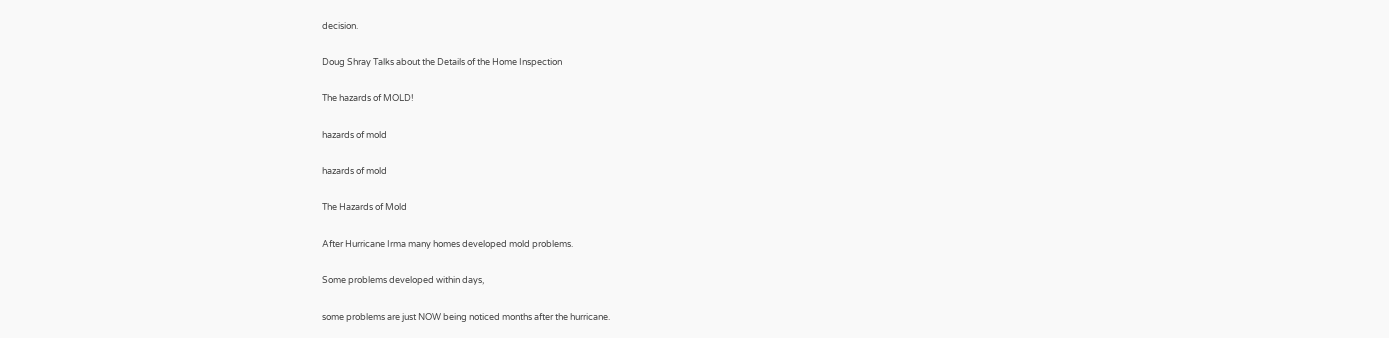decision.

Doug Shray Talks about the Details of the Home Inspection

The hazards of MOLD!

hazards of mold

hazards of mold

The Hazards of Mold

After Hurricane Irma many homes developed mold problems.

Some problems developed within days,

some problems are just NOW being noticed months after the hurricane.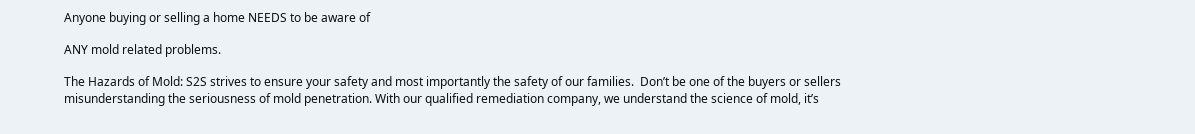Anyone buying or selling a home NEEDS to be aware of

ANY mold related problems.

The Hazards of Mold: S2S strives to ensure your safety and most importantly the safety of our families.  Don’t be one of the buyers or sellers misunderstanding the seriousness of mold penetration. With our qualified remediation company, we understand the science of mold, it’s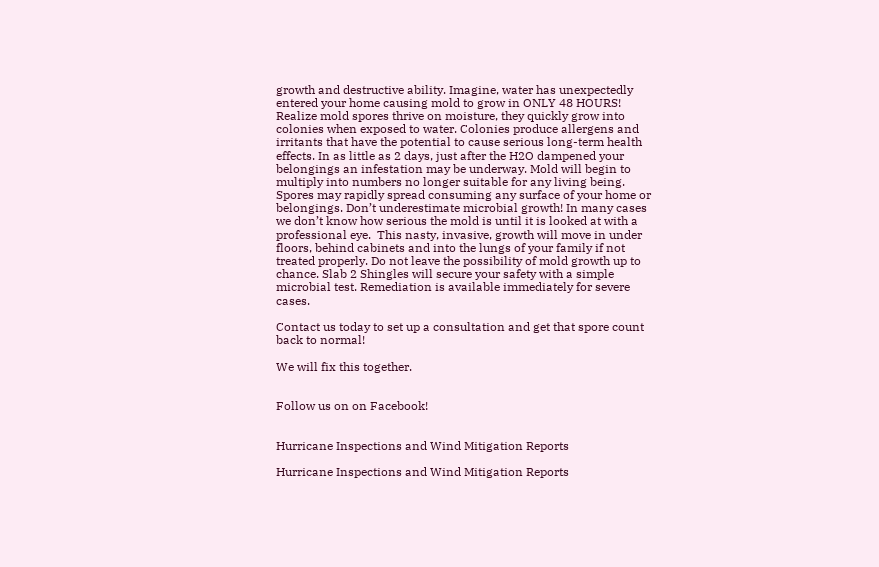growth and destructive ability. Imagine, water has unexpectedly entered your home causing mold to grow in ONLY 48 HOURS! Realize mold spores thrive on moisture, they quickly grow into colonies when exposed to water. Colonies produce allergens and irritants that have the potential to cause serious long-term health effects. In as little as 2 days, just after the H2O dampened your belongings an infestation may be underway. Mold will begin to multiply into numbers no longer suitable for any living being. Spores may rapidly spread consuming any surface of your home or belongings. Don’t underestimate microbial growth! In many cases we don’t know how serious the mold is until it is looked at with a professional eye.  This nasty, invasive, growth will move in under floors, behind cabinets and into the lungs of your family if not treated properly. Do not leave the possibility of mold growth up to chance. Slab 2 Shingles will secure your safety with a simple microbial test. Remediation is available immediately for severe cases.

Contact us today to set up a consultation and get that spore count back to normal!

We will fix this together.


Follow us on on Facebook!


Hurricane Inspections and Wind Mitigation Reports

Hurricane Inspections and Wind Mitigation Reports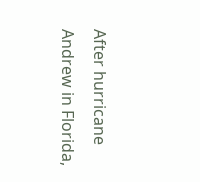After hurricane Andrew in Florida,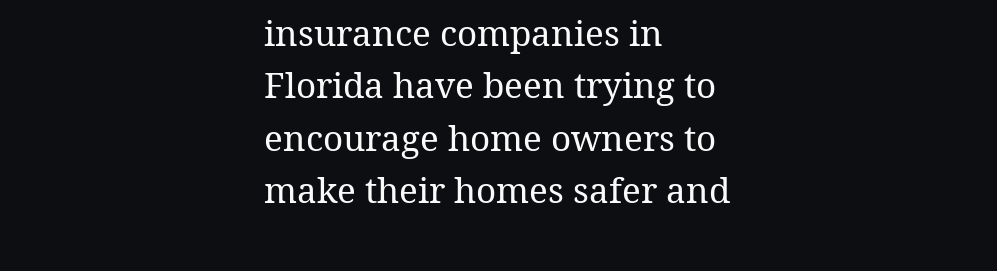insurance companies in Florida have been trying to encourage home owners to make their homes safer and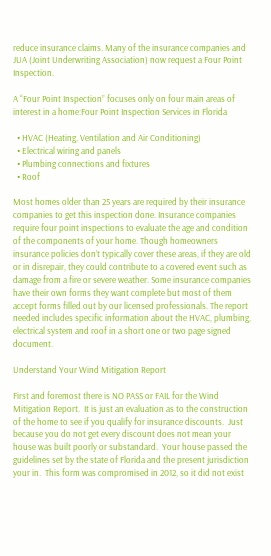reduce insurance claims. Many of the insurance companies and JUA (Joint Underwriting Association) now request a Four Point Inspection.

A “Four Point Inspection” focuses only on four main areas of interest in a home:Four Point Inspection Services in Florida

  • HVAC (Heating, Ventilation and Air Conditioning)
  • Electrical wiring and panels
  • Plumbing connections and fixtures
  • Roof

Most homes older than 25 years are required by their insurance companies to get this inspection done. Insurance companies require four point inspections to evaluate the age and condition of the components of your home. Though homeowners insurance policies don’t typically cover these areas, if they are old or in disrepair, they could contribute to a covered event such as damage from a fire or severe weather. Some insurance companies have their own forms they want complete but most of them accept forms filled out by our licensed professionals. The report needed includes specific information about the HVAC, plumbing, electrical system and roof in a short one or two page signed document.

Understand Your Wind Mitigation Report

First and foremost there is NO PASS or FAIL for the Wind Mitigation Report.  It is just an evaluation as to the construction of the home to see if you qualify for insurance discounts.  Just because you do not get every discount does not mean your house was built poorly or substandard.  Your house passed the guidelines set by the state of Florida and the present jurisdiction your in.  This form was compromised in 2012, so it did not exist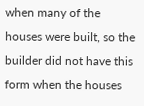when many of the houses were built, so the builder did not have this form when the houses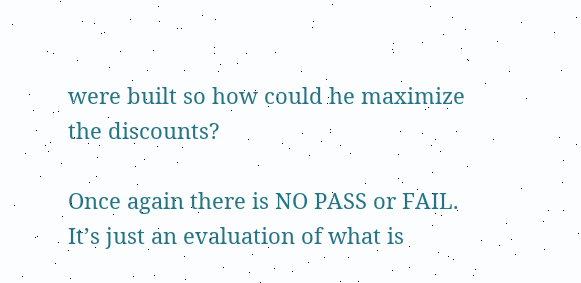were built so how could he maximize the discounts?

Once again there is NO PASS or FAIL.  It’s just an evaluation of what is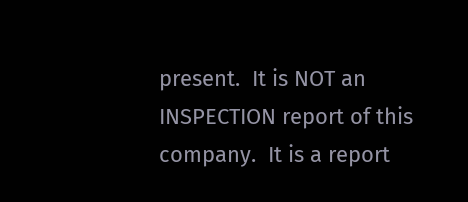present.  It is NOT an INSPECTION report of this company.  It is a report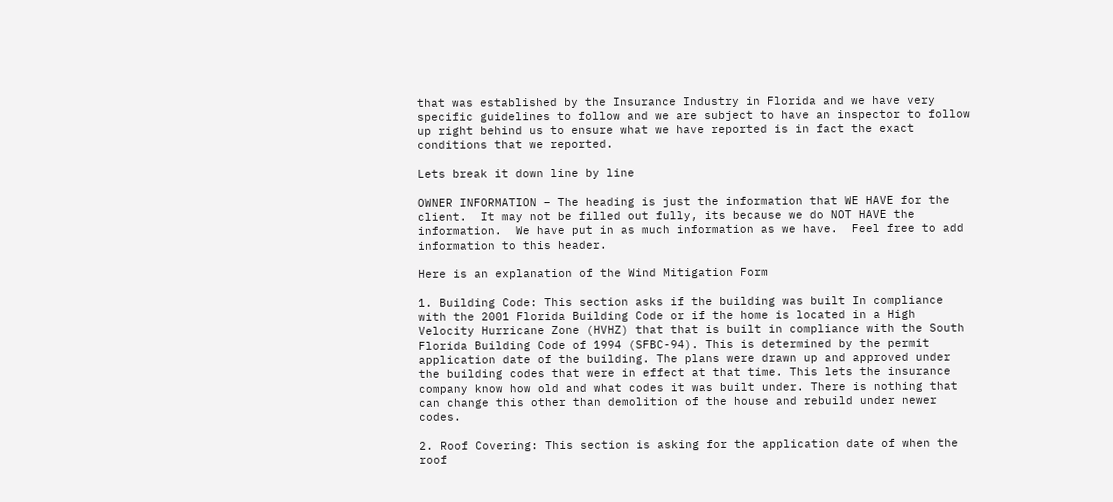that was established by the Insurance Industry in Florida and we have very specific guidelines to follow and we are subject to have an inspector to follow up right behind us to ensure what we have reported is in fact the exact conditions that we reported.

Lets break it down line by line

OWNER INFORMATION – The heading is just the information that WE HAVE for the client.  It may not be filled out fully, its because we do NOT HAVE the information.  We have put in as much information as we have.  Feel free to add information to this header.

Here is an explanation of the Wind Mitigation Form

1. Building Code: This section asks if the building was built In compliance with the 2001 Florida Building Code or if the home is located in a High Velocity Hurricane Zone (HVHZ) that that is built in compliance with the South Florida Building Code of 1994 (SFBC-94). This is determined by the permit application date of the building. The plans were drawn up and approved under the building codes that were in effect at that time. This lets the insurance company know how old and what codes it was built under. There is nothing that can change this other than demolition of the house and rebuild under newer codes.

2. Roof Covering: This section is asking for the application date of when the roof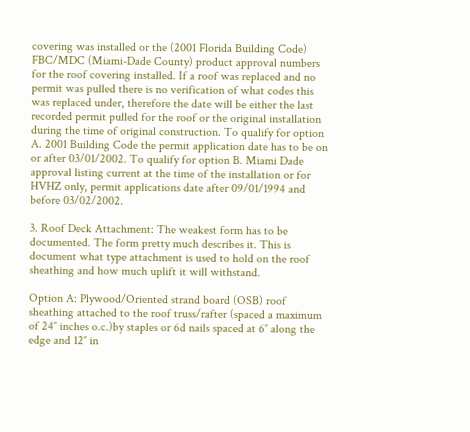covering was installed or the (2001 Florida Building Code) FBC/MDC (Miami-Dade County) product approval numbers for the roof covering installed. If a roof was replaced and no permit was pulled there is no verification of what codes this was replaced under, therefore the date will be either the last recorded permit pulled for the roof or the original installation during the time of original construction. To qualify for option A. 2001 Building Code the permit application date has to be on or after 03/01/2002. To qualify for option B. Miami Dade approval listing current at the time of the installation or for HVHZ only, permit applications date after 09/01/1994 and before 03/02/2002.

3. Roof Deck Attachment: The weakest form has to be documented. The form pretty much describes it. This is document what type attachment is used to hold on the roof sheathing and how much uplift it will withstand.

Option A: Plywood/Oriented strand board (OSB) roof sheathing attached to the roof truss/rafter (spaced a maximum of 24″ inches o.c.)by staples or 6d nails spaced at 6″ along the edge and 12″ in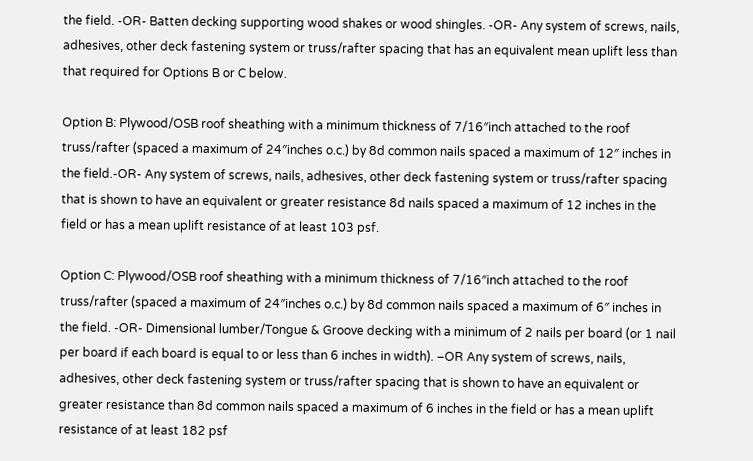the field. -OR- Batten decking supporting wood shakes or wood shingles. -OR- Any system of screws, nails, adhesives, other deck fastening system or truss/rafter spacing that has an equivalent mean uplift less than that required for Options B or C below.

Option B: Plywood/OSB roof sheathing with a minimum thickness of 7/16″inch attached to the roof truss/rafter (spaced a maximum of 24″inches o.c.) by 8d common nails spaced a maximum of 12″ inches in the field.-OR- Any system of screws, nails, adhesives, other deck fastening system or truss/rafter spacing that is shown to have an equivalent or greater resistance 8d nails spaced a maximum of 12 inches in the field or has a mean uplift resistance of at least 103 psf.

Option C: Plywood/OSB roof sheathing with a minimum thickness of 7/16″inch attached to the roof truss/rafter (spaced a maximum of 24″inches o.c.) by 8d common nails spaced a maximum of 6″ inches in the field. -OR- Dimensional lumber/Tongue & Groove decking with a minimum of 2 nails per board (or 1 nail per board if each board is equal to or less than 6 inches in width). –OR Any system of screws, nails, adhesives, other deck fastening system or truss/rafter spacing that is shown to have an equivalent or greater resistance than 8d common nails spaced a maximum of 6 inches in the field or has a mean uplift resistance of at least 182 psf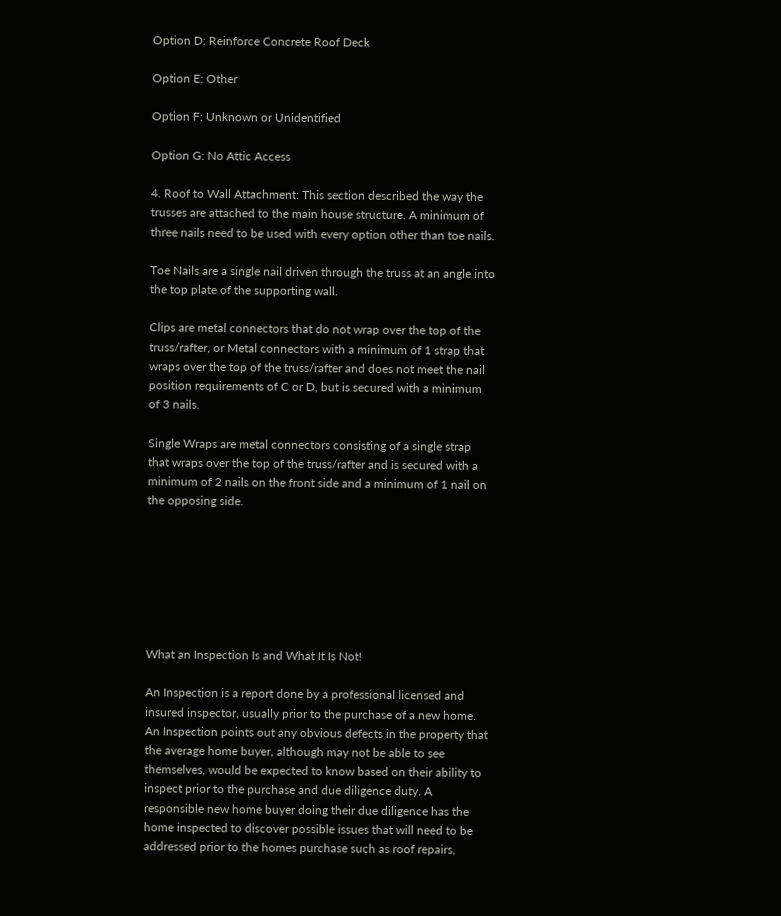Option D: Reinforce Concrete Roof Deck

Option E: Other

Option F: Unknown or Unidentified

Option G: No Attic Access

4. Roof to Wall Attachment: This section described the way the trusses are attached to the main house structure. A minimum of three nails need to be used with every option other than toe nails.

Toe Nails are a single nail driven through the truss at an angle into the top plate of the supporting wall.

Clips are metal connectors that do not wrap over the top of the truss/rafter, or Metal connectors with a minimum of 1 strap that wraps over the top of the truss/rafter and does not meet the nail position requirements of C or D, but is secured with a minimum of 3 nails.

Single Wraps are metal connectors consisting of a single strap that wraps over the top of the truss/rafter and is secured with a minimum of 2 nails on the front side and a minimum of 1 nail on the opposing side.







What an Inspection Is and What It Is Not!

An Inspection is a report done by a professional licensed and insured inspector, usually prior to the purchase of a new home. An Inspection points out any obvious defects in the property that the average home buyer, although may not be able to see themselves, would be expected to know based on their ability to inspect prior to the purchase and due diligence duty. A responsible new home buyer doing their due diligence has the home inspected to discover possible issues that will need to be addressed prior to the homes purchase such as roof repairs,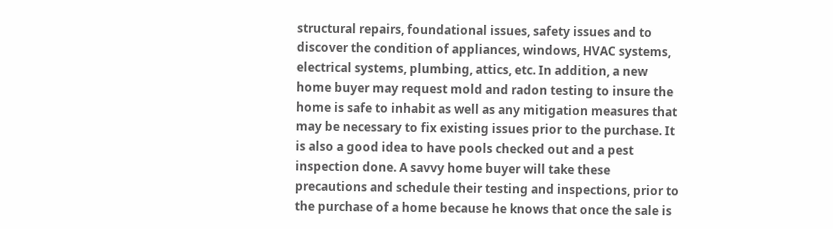structural repairs, foundational issues, safety issues and to discover the condition of appliances, windows, HVAC systems, electrical systems, plumbing, attics, etc. In addition, a new home buyer may request mold and radon testing to insure the home is safe to inhabit as well as any mitigation measures that may be necessary to fix existing issues prior to the purchase. It is also a good idea to have pools checked out and a pest inspection done. A savvy home buyer will take these precautions and schedule their testing and inspections, prior to the purchase of a home because he knows that once the sale is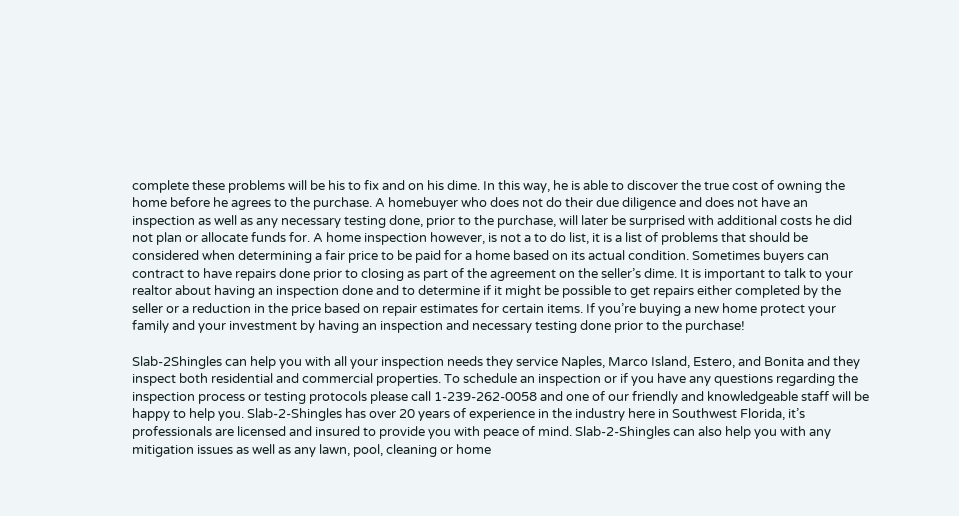complete these problems will be his to fix and on his dime. In this way, he is able to discover the true cost of owning the home before he agrees to the purchase. A homebuyer who does not do their due diligence and does not have an inspection as well as any necessary testing done, prior to the purchase, will later be surprised with additional costs he did not plan or allocate funds for. A home inspection however, is not a to do list, it is a list of problems that should be considered when determining a fair price to be paid for a home based on its actual condition. Sometimes buyers can contract to have repairs done prior to closing as part of the agreement on the seller’s dime. It is important to talk to your realtor about having an inspection done and to determine if it might be possible to get repairs either completed by the seller or a reduction in the price based on repair estimates for certain items. If you’re buying a new home protect your family and your investment by having an inspection and necessary testing done prior to the purchase!

Slab-2Shingles can help you with all your inspection needs they service Naples, Marco Island, Estero, and Bonita and they inspect both residential and commercial properties. To schedule an inspection or if you have any questions regarding the inspection process or testing protocols please call 1-239-262-0058 and one of our friendly and knowledgeable staff will be happy to help you. Slab-2-Shingles has over 20 years of experience in the industry here in Southwest Florida, it’s professionals are licensed and insured to provide you with peace of mind. Slab-2-Shingles can also help you with any mitigation issues as well as any lawn, pool, cleaning or home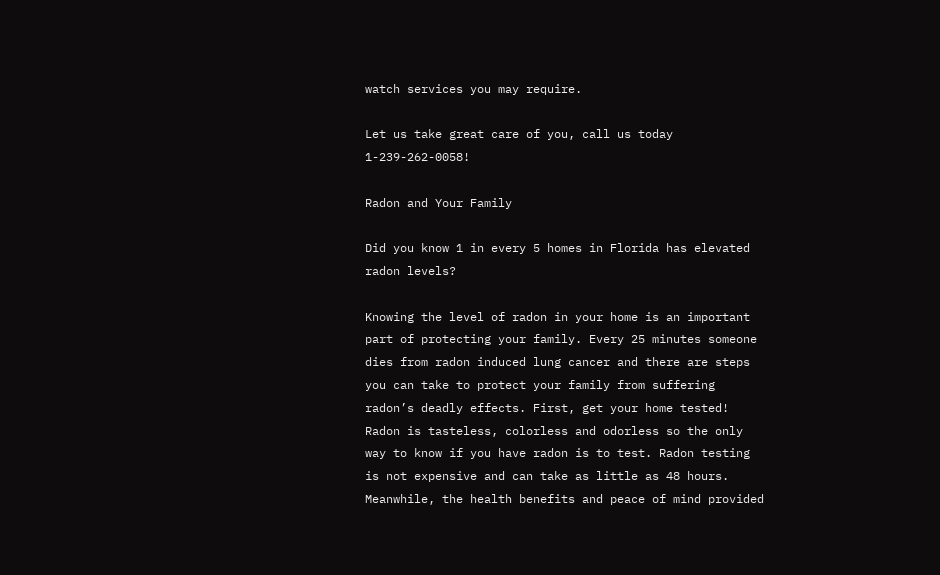watch services you may require.

Let us take great care of you, call us today 1-239-262-0058!

Radon and Your Family

Did you know 1 in every 5 homes in Florida has elevated radon levels?

Knowing the level of radon in your home is an important part of protecting your family. Every 25 minutes someone dies from radon induced lung cancer and there are steps you can take to protect your family from suffering radon’s deadly effects. First, get your home tested! Radon is tasteless, colorless and odorless so the only way to know if you have radon is to test. Radon testing is not expensive and can take as little as 48 hours. Meanwhile, the health benefits and peace of mind provided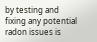by testing and fixing any potential radon issues is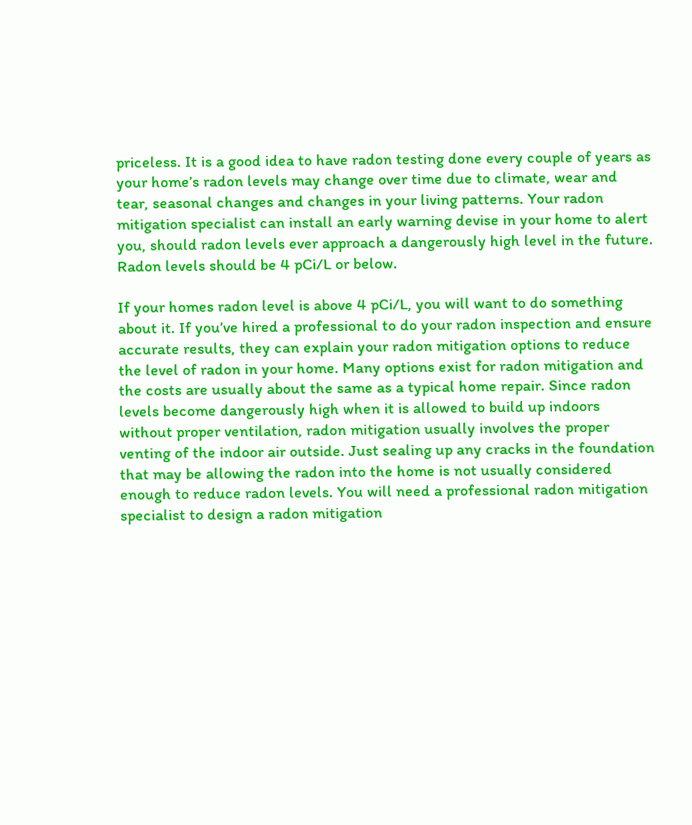priceless. It is a good idea to have radon testing done every couple of years as your home’s radon levels may change over time due to climate, wear and tear, seasonal changes and changes in your living patterns. Your radon mitigation specialist can install an early warning devise in your home to alert you, should radon levels ever approach a dangerously high level in the future. Radon levels should be 4 pCi/L or below.

If your homes radon level is above 4 pCi/L, you will want to do something about it. If you’ve hired a professional to do your radon inspection and ensure accurate results, they can explain your radon mitigation options to reduce the level of radon in your home. Many options exist for radon mitigation and the costs are usually about the same as a typical home repair. Since radon levels become dangerously high when it is allowed to build up indoors without proper ventilation, radon mitigation usually involves the proper venting of the indoor air outside. Just sealing up any cracks in the foundation that may be allowing the radon into the home is not usually considered enough to reduce radon levels. You will need a professional radon mitigation specialist to design a radon mitigation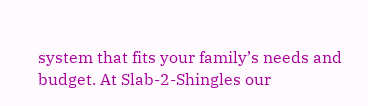system that fits your family’s needs and budget. At Slab-2-Shingles our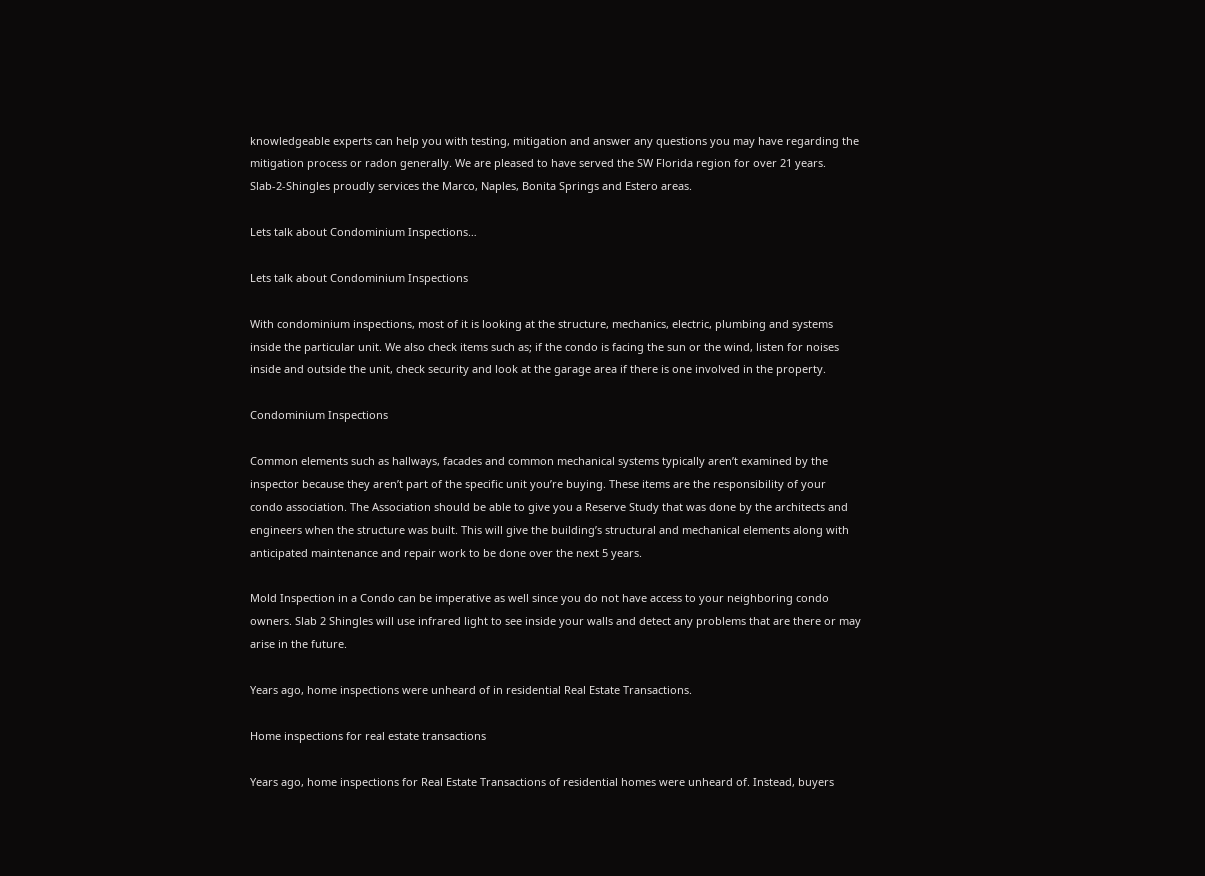knowledgeable experts can help you with testing, mitigation and answer any questions you may have regarding the mitigation process or radon generally. We are pleased to have served the SW Florida region for over 21 years. Slab-2-Shingles proudly services the Marco, Naples, Bonita Springs and Estero areas.

Lets talk about Condominium Inspections…

Lets talk about Condominium Inspections

With condominium inspections, most of it is looking at the structure, mechanics, electric, plumbing and systems inside the particular unit. We also check items such as; if the condo is facing the sun or the wind, listen for noises inside and outside the unit, check security and look at the garage area if there is one involved in the property.

Condominium Inspections

Common elements such as hallways, facades and common mechanical systems typically aren’t examined by the inspector because they aren’t part of the specific unit you’re buying. These items are the responsibility of your condo association. The Association should be able to give you a Reserve Study that was done by the architects and engineers when the structure was built. This will give the building’s structural and mechanical elements along with anticipated maintenance and repair work to be done over the next 5 years.

Mold Inspection in a Condo can be imperative as well since you do not have access to your neighboring condo owners. Slab 2 Shingles will use infrared light to see inside your walls and detect any problems that are there or may arise in the future.

Years ago, home inspections were unheard of in residential Real Estate Transactions.

Home inspections for real estate transactions

Years ago, home inspections for Real Estate Transactions of residential homes were unheard of. Instead, buyers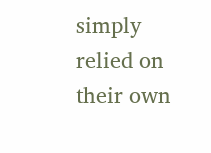simply relied on their own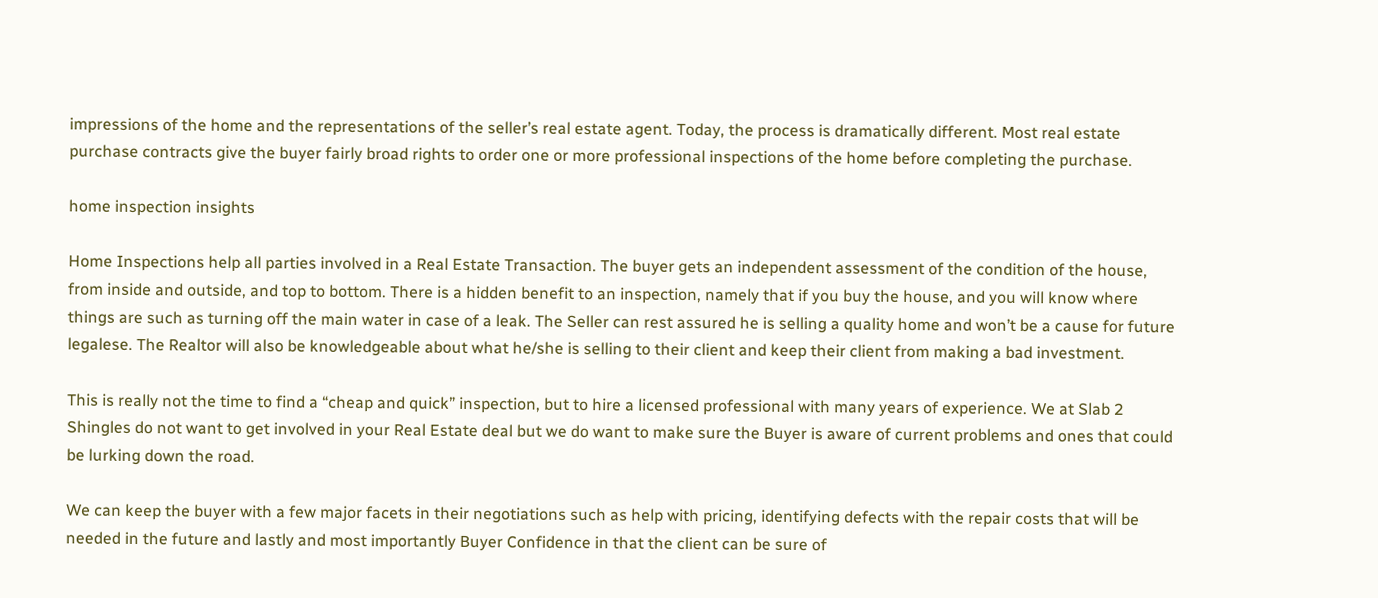impressions of the home and the representations of the seller’s real estate agent. Today, the process is dramatically different. Most real estate purchase contracts give the buyer fairly broad rights to order one or more professional inspections of the home before completing the purchase.

home inspection insights

Home Inspections help all parties involved in a Real Estate Transaction. The buyer gets an independent assessment of the condition of the house, from inside and outside, and top to bottom. There is a hidden benefit to an inspection, namely that if you buy the house, and you will know where things are such as turning off the main water in case of a leak. The Seller can rest assured he is selling a quality home and won’t be a cause for future legalese. The Realtor will also be knowledgeable about what he/she is selling to their client and keep their client from making a bad investment.

This is really not the time to find a “cheap and quick” inspection, but to hire a licensed professional with many years of experience. We at Slab 2 Shingles do not want to get involved in your Real Estate deal but we do want to make sure the Buyer is aware of current problems and ones that could be lurking down the road.

We can keep the buyer with a few major facets in their negotiations such as help with pricing, identifying defects with the repair costs that will be needed in the future and lastly and most importantly Buyer Confidence in that the client can be sure of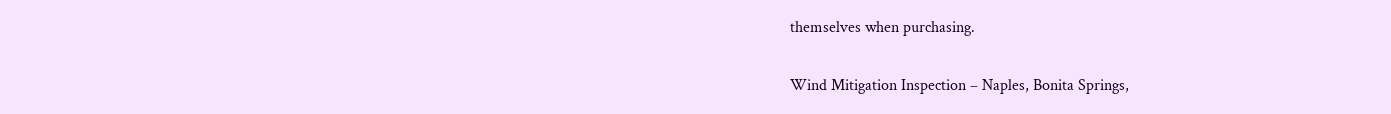themselves when purchasing.

Wind Mitigation Inspection – Naples, Bonita Springs,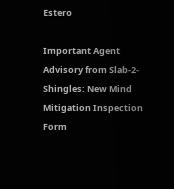Estero

Important Agent Advisory from Slab-2-Shingles: New Mind Mitigation Inspection Form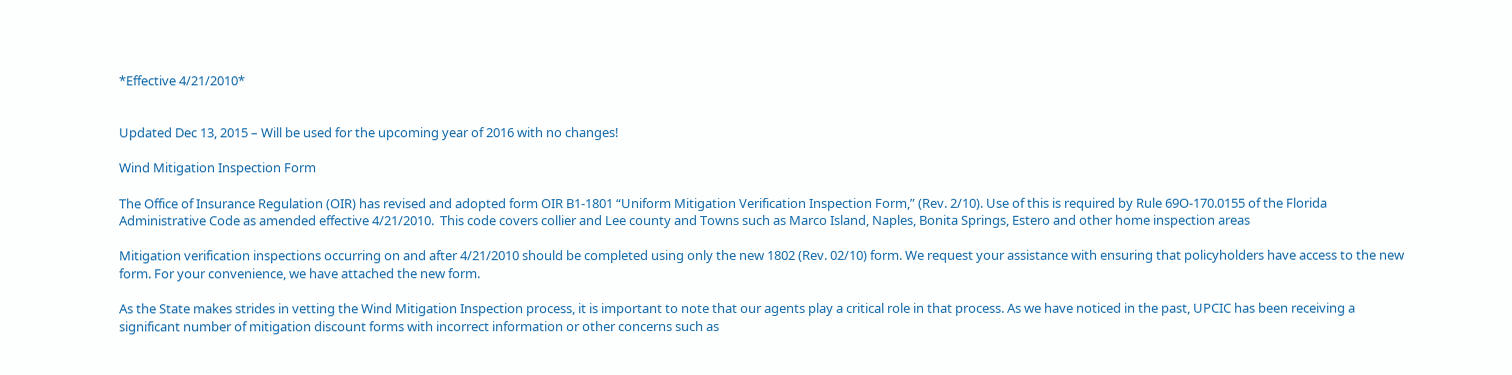*Effective 4/21/2010*


Updated Dec 13, 2015 – Will be used for the upcoming year of 2016 with no changes!

Wind Mitigation Inspection Form

The Office of Insurance Regulation (OIR) has revised and adopted form OIR B1-1801 “Uniform Mitigation Verification Inspection Form,” (Rev. 2/10). Use of this is required by Rule 69O-170.0155 of the Florida Administrative Code as amended effective 4/21/2010.  This code covers collier and Lee county and Towns such as Marco Island, Naples, Bonita Springs, Estero and other home inspection areas

Mitigation verification inspections occurring on and after 4/21/2010 should be completed using only the new 1802 (Rev. 02/10) form. We request your assistance with ensuring that policyholders have access to the new form. For your convenience, we have attached the new form.

As the State makes strides in vetting the Wind Mitigation Inspection process, it is important to note that our agents play a critical role in that process. As we have noticed in the past, UPCIC has been receiving a significant number of mitigation discount forms with incorrect information or other concerns such as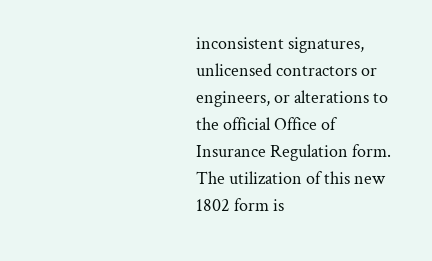inconsistent signatures, unlicensed contractors or engineers, or alterations to the official Office of Insurance Regulation form. The utilization of this new 1802 form is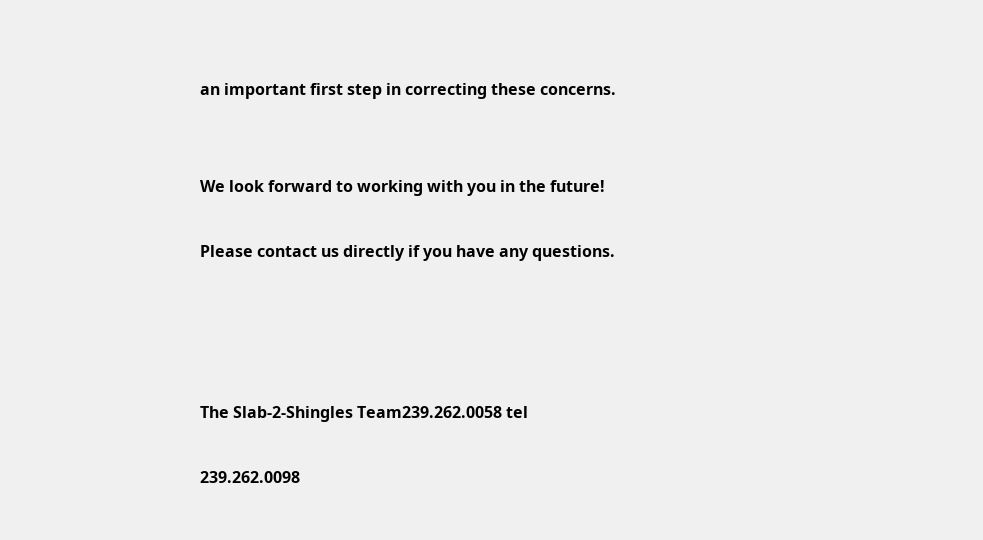an important first step in correcting these concerns.


We look forward to working with you in the future!

Please contact us directly if you have any questions.




The Slab-2-Shingles Team239.262.0058 tel

239.262.0098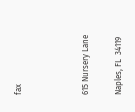fax



615 Nursery Lane

Naples, FL  34119